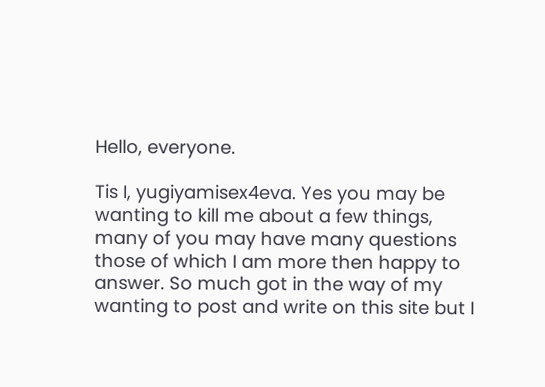Hello, everyone.

Tis I, yugiyamisex4eva. Yes you may be wanting to kill me about a few things, many of you may have many questions those of which I am more then happy to answer. So much got in the way of my wanting to post and write on this site but I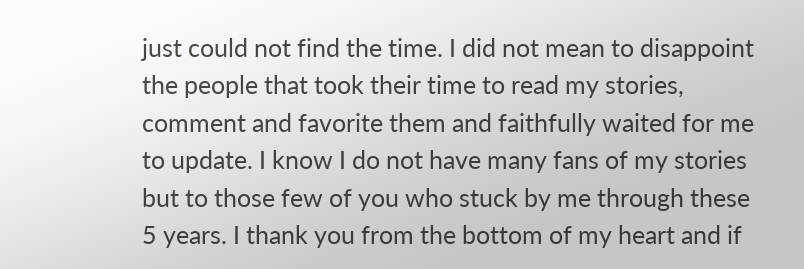just could not find the time. I did not mean to disappoint the people that took their time to read my stories, comment and favorite them and faithfully waited for me to update. I know I do not have many fans of my stories but to those few of you who stuck by me through these 5 years. I thank you from the bottom of my heart and if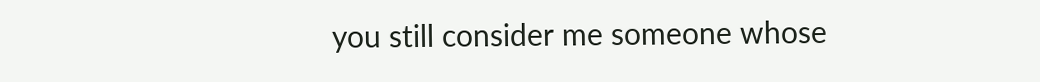you still consider me someone whose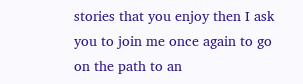stories that you enjoy then I ask you to join me once again to go on the path to an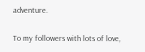adventure.

To my followers with lots of love,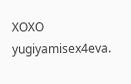XOXO yugiyamisex4eva.